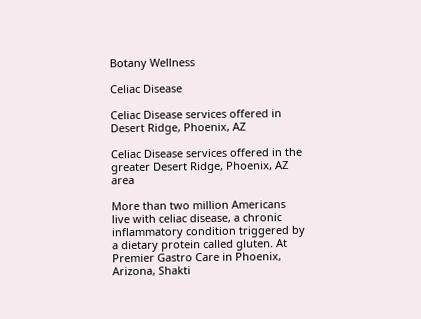Botany Wellness

Celiac Disease

Celiac Disease services offered in Desert Ridge, Phoenix, AZ

Celiac Disease services offered in the greater Desert Ridge, Phoenix, AZ area

More than two million Americans live with celiac disease, a chronic inflammatory condition triggered by a dietary protein called gluten. At Premier Gastro Care in Phoenix, Arizona, Shakti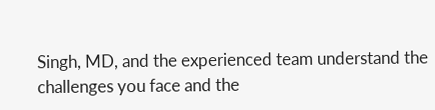Singh, MD, and the experienced team understand the challenges you face and the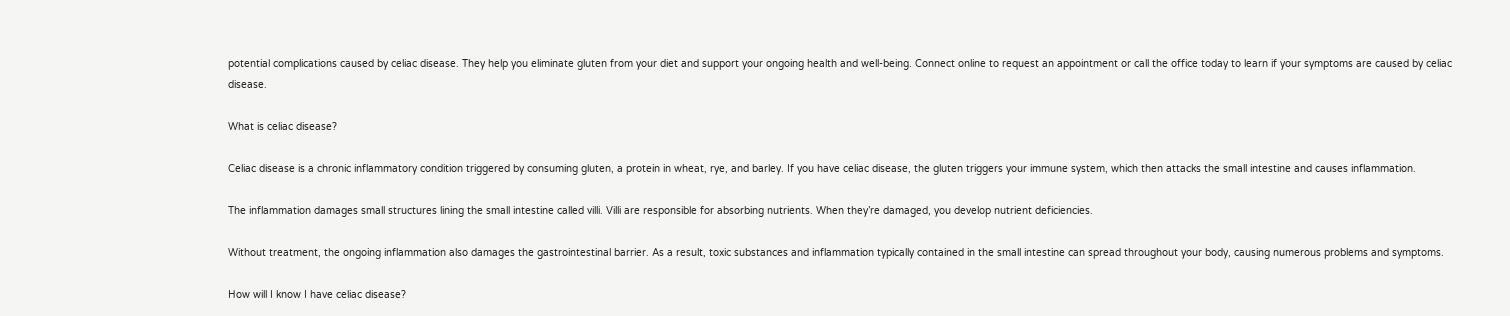potential complications caused by celiac disease. They help you eliminate gluten from your diet and support your ongoing health and well-being. Connect online to request an appointment or call the office today to learn if your symptoms are caused by celiac disease.

What is celiac disease?

Celiac disease is a chronic inflammatory condition triggered by consuming gluten, a protein in wheat, rye, and barley. If you have celiac disease, the gluten triggers your immune system, which then attacks the small intestine and causes inflammation.

The inflammation damages small structures lining the small intestine called villi. Villi are responsible for absorbing nutrients. When they’re damaged, you develop nutrient deficiencies.

Without treatment, the ongoing inflammation also damages the gastrointestinal barrier. As a result, toxic substances and inflammation typically contained in the small intestine can spread throughout your body, causing numerous problems and symptoms.

How will I know I have celiac disease?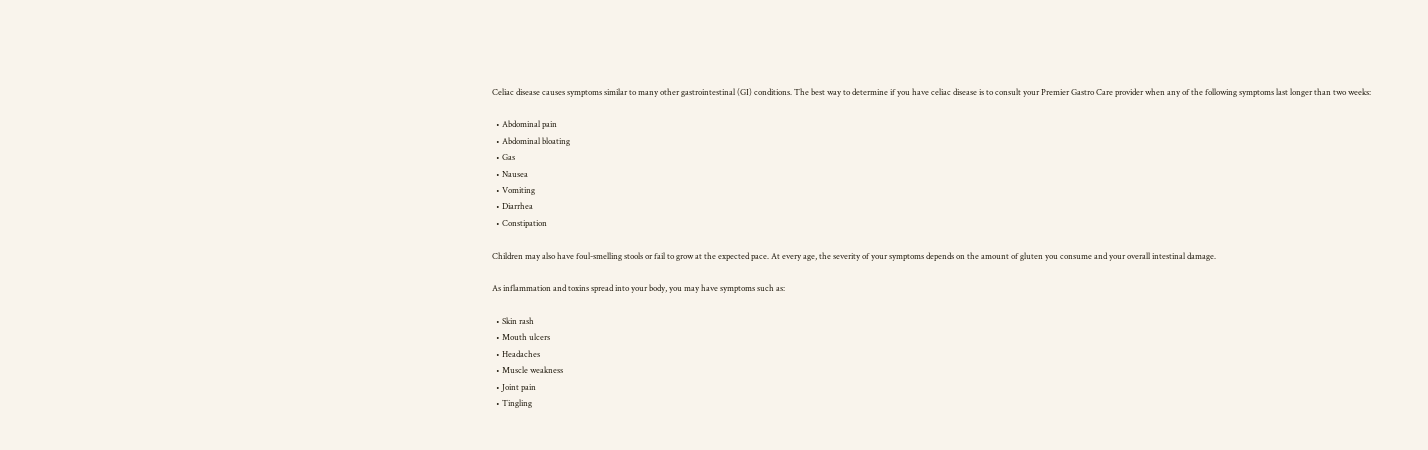Celiac disease causes symptoms similar to many other gastrointestinal (GI) conditions. The best way to determine if you have celiac disease is to consult your Premier Gastro Care provider when any of the following symptoms last longer than two weeks:

  • Abdominal pain
  • Abdominal bloating
  • Gas
  • Nausea
  • Vomiting
  • Diarrhea
  • Constipation

Children may also have foul-smelling stools or fail to grow at the expected pace. At every age, the severity of your symptoms depends on the amount of gluten you consume and your overall intestinal damage.

As inflammation and toxins spread into your body, you may have symptoms such as:

  • Skin rash
  • Mouth ulcers
  • Headaches
  • Muscle weakness
  • Joint pain
  • Tingling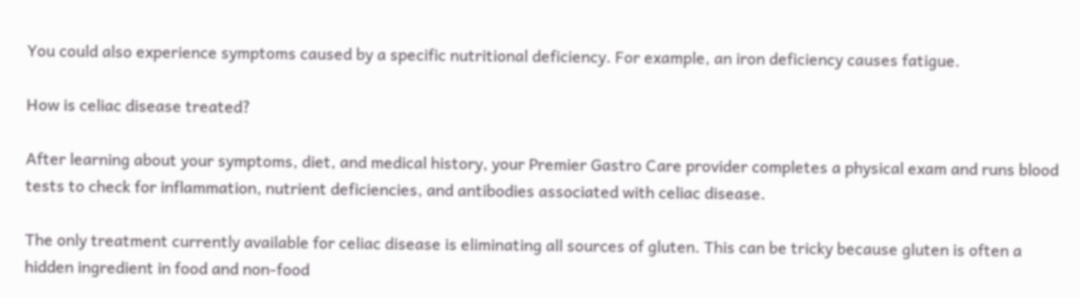You could also experience symptoms caused by a specific nutritional deficiency. For example, an iron deficiency causes fatigue.

How is celiac disease treated?

After learning about your symptoms, diet, and medical history, your Premier Gastro Care provider completes a physical exam and runs blood tests to check for inflammation, nutrient deficiencies, and antibodies associated with celiac disease.

The only treatment currently available for celiac disease is eliminating all sources of gluten. This can be tricky because gluten is often a hidden ingredient in food and non-food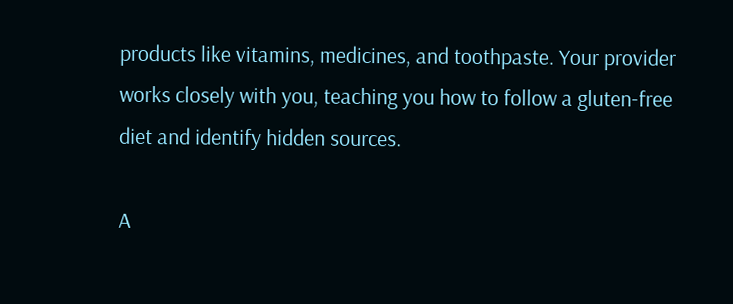products like vitamins, medicines, and toothpaste. Your provider works closely with you, teaching you how to follow a gluten-free diet and identify hidden sources.

A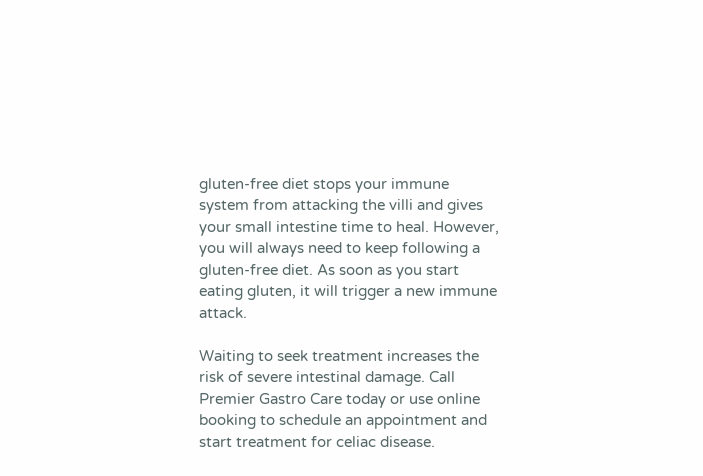gluten-free diet stops your immune system from attacking the villi and gives your small intestine time to heal. However, you will always need to keep following a gluten-free diet. As soon as you start eating gluten, it will trigger a new immune attack.

Waiting to seek treatment increases the risk of severe intestinal damage. Call Premier Gastro Care today or use online booking to schedule an appointment and start treatment for celiac disease.